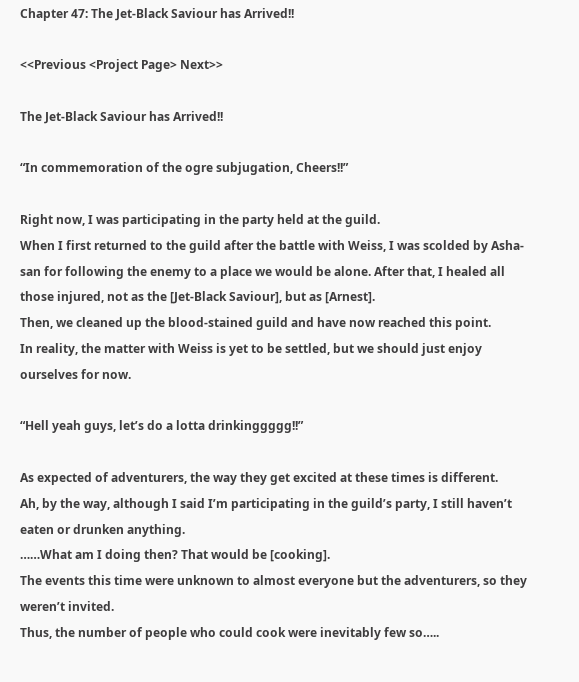Chapter 47: The Jet-Black Saviour has Arrived!!

<<Previous <Project Page> Next>>

The Jet-Black Saviour has Arrived!!

“In commemoration of the ogre subjugation, Cheers!!”

Right now, I was participating in the party held at the guild.
When I first returned to the guild after the battle with Weiss, I was scolded by Asha-san for following the enemy to a place we would be alone. After that, I healed all those injured, not as the [Jet-Black Saviour], but as [Arnest].
Then, we cleaned up the blood-stained guild and have now reached this point.
In reality, the matter with Weiss is yet to be settled, but we should just enjoy ourselves for now.

“Hell yeah guys, let’s do a lotta drinkinggggg!!”

As expected of adventurers, the way they get excited at these times is different.
Ah, by the way, although I said I’m participating in the guild’s party, I still haven’t eaten or drunken anything.
……What am I doing then? That would be [cooking].
The events this time were unknown to almost everyone but the adventurers, so they weren’t invited.
Thus, the number of people who could cook were inevitably few so…..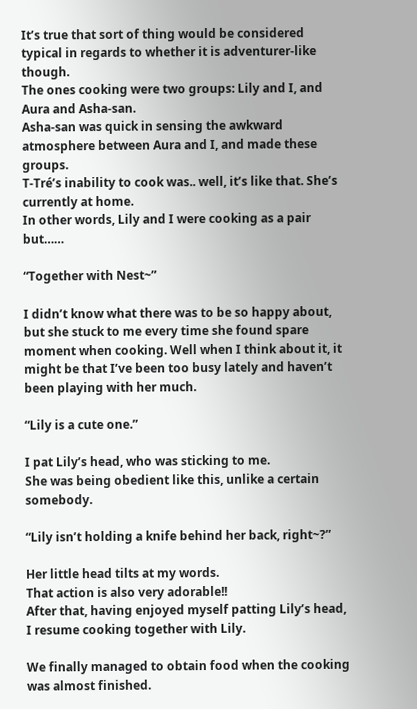It’s true that sort of thing would be considered typical in regards to whether it is adventurer-like though.
The ones cooking were two groups: Lily and I, and Aura and Asha-san.
Asha-san was quick in sensing the awkward atmosphere between Aura and I, and made these groups.
T-Tré’s inability to cook was.. well, it’s like that. She’s currently at home.
In other words, Lily and I were cooking as a pair but……

“Together with Nest~”

I didn’t know what there was to be so happy about, but she stuck to me every time she found spare moment when cooking. Well when I think about it, it might be that I’ve been too busy lately and haven’t been playing with her much.

“Lily is a cute one.”

I pat Lily’s head, who was sticking to me.
She was being obedient like this, unlike a certain somebody.

“Lily isn’t holding a knife behind her back, right~?”

Her little head tilts at my words.
That action is also very adorable!!
After that, having enjoyed myself patting Lily’s head, I resume cooking together with Lily.

We finally managed to obtain food when the cooking was almost finished.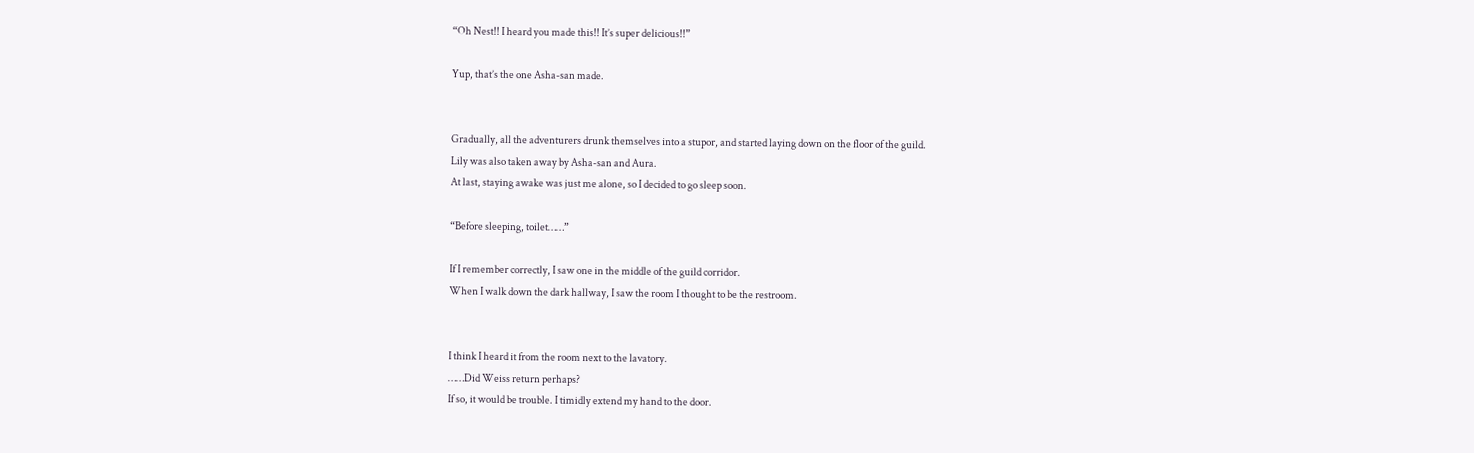“Oh Nest!! I heard you made this!! It’s super delicious!!”

Yup, that’s the one Asha-san made.


Gradually, all the adventurers drunk themselves into a stupor, and started laying down on the floor of the guild.
Lily was also taken away by Asha-san and Aura.
At last, staying awake was just me alone, so I decided to go sleep soon.

“Before sleeping, toilet……”

If I remember correctly, I saw one in the middle of the guild corridor.
When I walk down the dark hallway, I saw the room I thought to be the restroom.


I think I heard it from the room next to the lavatory.
……Did Weiss return perhaps?
If so, it would be trouble. I timidly extend my hand to the door.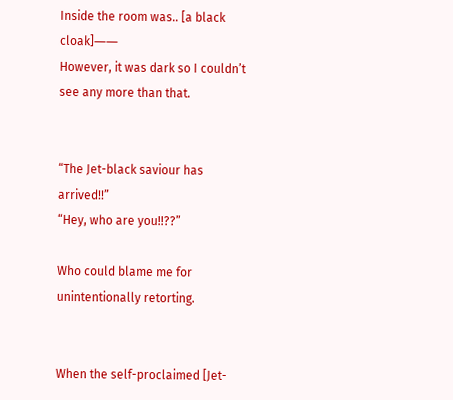Inside the room was.. [a black cloak]――
However, it was dark so I couldn’t see any more than that.


“The Jet-black saviour has arrived!!”
“Hey, who are you!!??”

Who could blame me for unintentionally retorting.


When the self-proclaimed [Jet-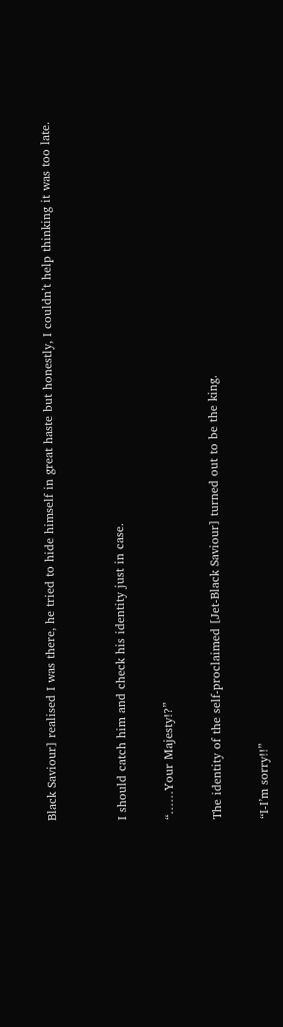Black Saviour] realised I was there, he tried to hide himself in great haste but honestly, I couldn’t help thinking it was too late.


I should catch him and check his identity just in case.

“……Your Majesty!?”

The identity of the self-proclaimed [Jet-Black Saviour] turned out to be the king.

“I-I’m sorry!!”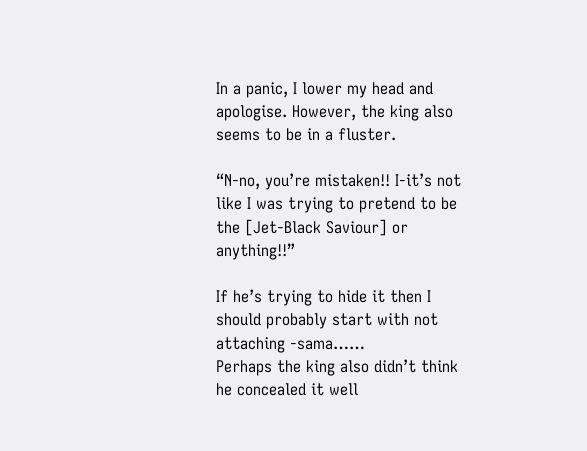In a panic, I lower my head and apologise. However, the king also seems to be in a fluster.

“N-no, you’re mistaken!! I-it’s not like I was trying to pretend to be the [Jet-Black Saviour] or anything!!”

If he’s trying to hide it then I should probably start with not attaching -sama……
Perhaps the king also didn’t think he concealed it well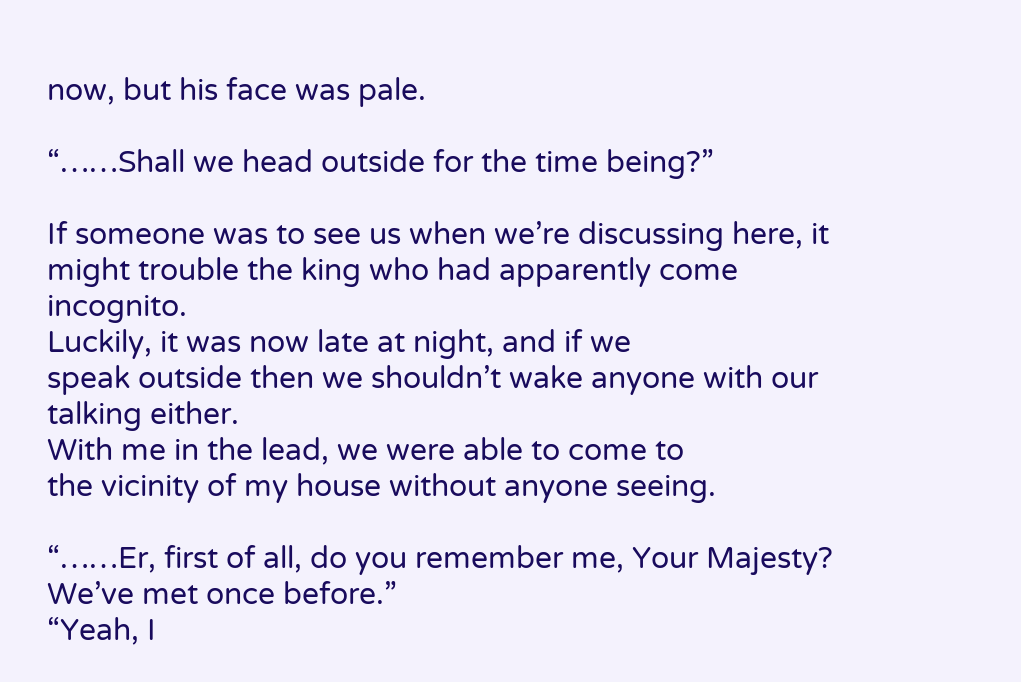now, but his face was pale.

“……Shall we head outside for the time being?”

If someone was to see us when we’re discussing here, it might trouble the king who had apparently come incognito.
Luckily, it was now late at night, and if we
speak outside then we shouldn’t wake anyone with our talking either.
With me in the lead, we were able to come to
the vicinity of my house without anyone seeing.

“……Er, first of all, do you remember me, Your Majesty? We’ve met once before.”
“Yeah, I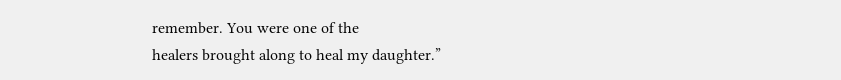remember. You were one of the
healers brought along to heal my daughter.”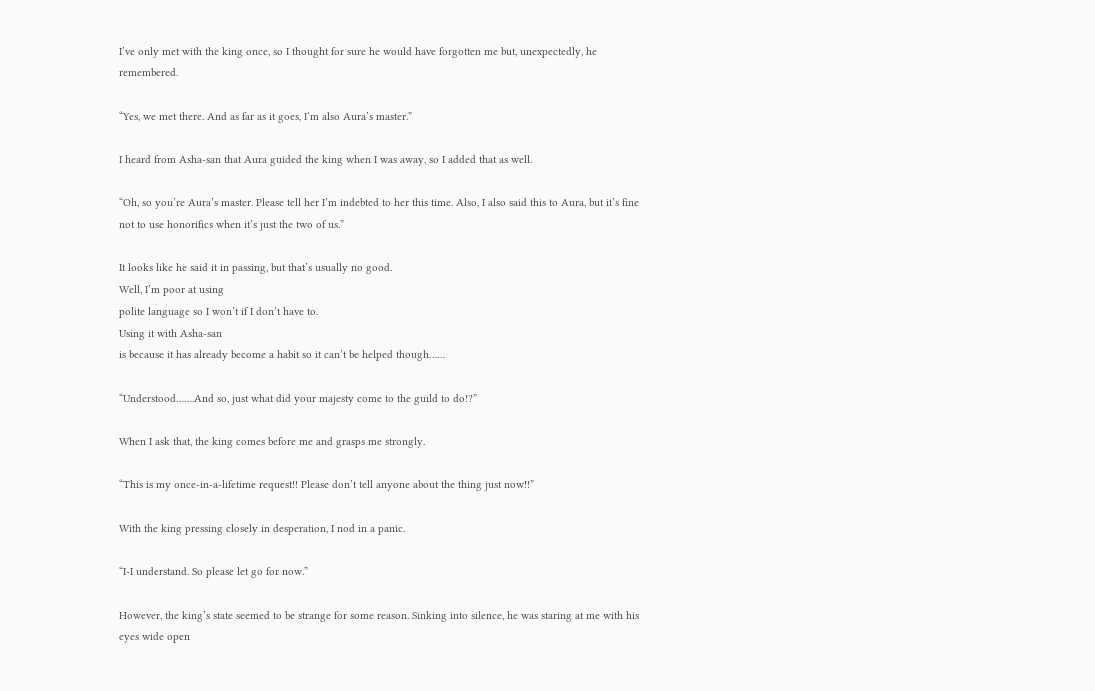I’ve only met with the king once, so I thought for sure he would have forgotten me but, unexpectedly, he remembered.

“Yes, we met there. And as far as it goes, I’m also Aura’s master.”

I heard from Asha-san that Aura guided the king when I was away, so I added that as well.

“Oh, so you’re Aura’s master. Please tell her I’m indebted to her this time. Also, I also said this to Aura, but it’s fine not to use honorifics when it’s just the two of us.”

It looks like he said it in passing, but that’s usually no good.
Well, I’m poor at using
polite language so I won’t if I don’t have to.
Using it with Asha-san
is because it has already become a habit so it can’t be helped though……

“Understood…….And so, just what did your majesty come to the guild to do!?”

When I ask that, the king comes before me and grasps me strongly.

“This is my once-in-a-lifetime request!! Please don’t tell anyone about the thing just now!!”

With the king pressing closely in desperation, I nod in a panic.

“I-I understand. So please let go for now.”

However, the king’s state seemed to be strange for some reason. Sinking into silence, he was staring at me with his eyes wide open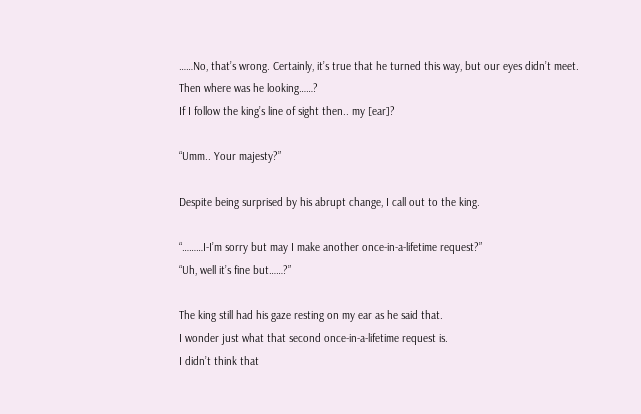……No, that’s wrong. Certainly, it’s true that he turned this way, but our eyes didn’t meet.
Then where was he looking……?
If I follow the king’s line of sight then.. my [ear]?

“Umm.. Your majesty?”

Despite being surprised by his abrupt change, I call out to the king.

“………I-I’m sorry but may I make another once-in-a-lifetime request?”
“Uh, well it’s fine but……?”

The king still had his gaze resting on my ear as he said that.
I wonder just what that second once-in-a-lifetime request is.
I didn’t think that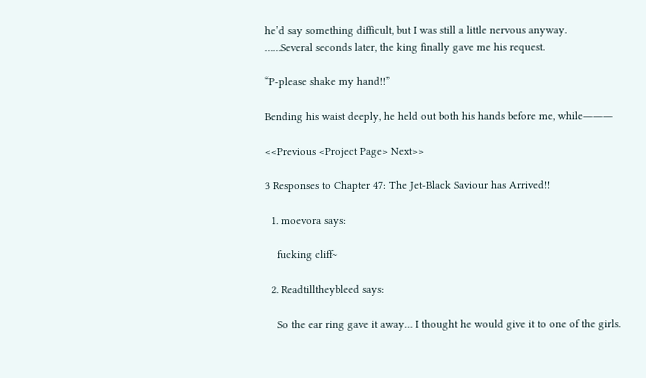he’d say something difficult, but I was still a little nervous anyway.
……Several seconds later, the king finally gave me his request.

“P-please shake my hand!!”

Bending his waist deeply, he held out both his hands before me, while―――

<<Previous <Project Page> Next>>

3 Responses to Chapter 47: The Jet-Black Saviour has Arrived!!

  1. moevora says:

    fucking cliff~

  2. Readtilltheybleed says:

    So the ear ring gave it away… I thought he would give it to one of the girls.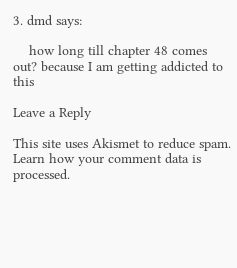3. dmd says:

    how long till chapter 48 comes out? because I am getting addicted to this

Leave a Reply

This site uses Akismet to reduce spam. Learn how your comment data is processed.